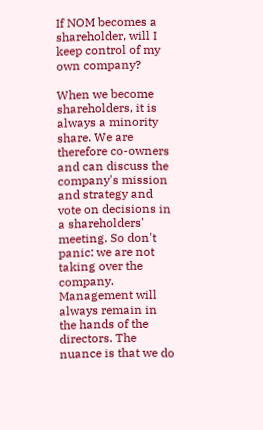If NOM becomes a shareholder, will I keep control of my own company?

When we become shareholders, it is always a minority share. We are therefore co-owners and can discuss the company's mission and strategy and vote on decisions in a shareholders' meeting. So don't panic: we are not taking over the company. Management will always remain in the hands of the directors. The nuance is that we do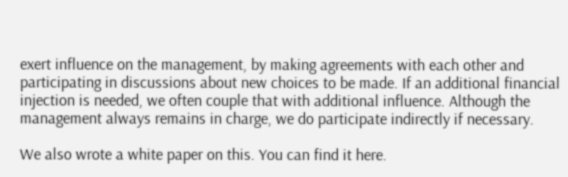exert influence on the management, by making agreements with each other and participating in discussions about new choices to be made. If an additional financial injection is needed, we often couple that with additional influence. Although the management always remains in charge, we do participate indirectly if necessary.

We also wrote a white paper on this. You can find it here.